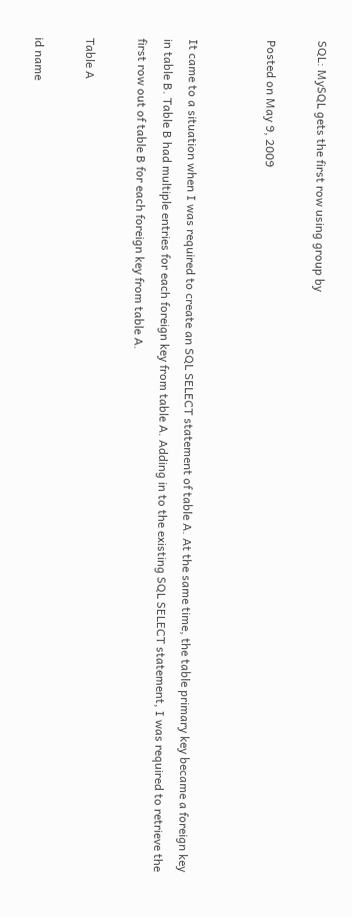SQL: MySQL gets the first row using group by

Posted on May 9, 2009


It came to a situation when I was required to create an SQL SELECT statement of table A. At the same time, the table primary key became a foreign key in table B. Table B had multiple entries for each foreign key from table A. Adding in to the existing SQL SELECT statement, I was required to retrieve the first row out of table B for each foreign key from table A.

Table A

id name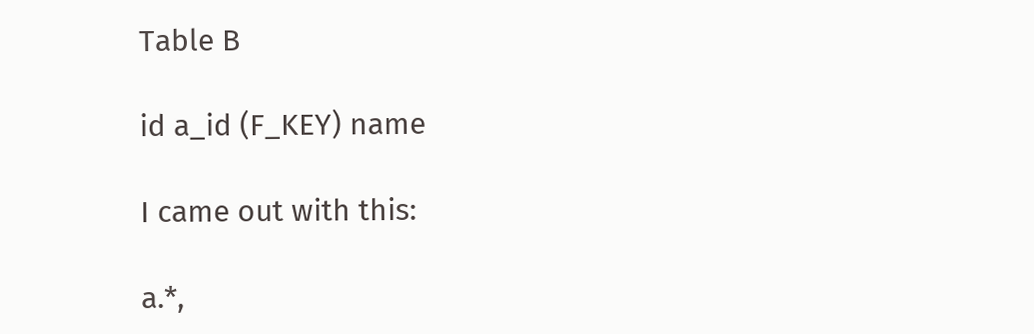Table B

id a_id (F_KEY) name

I came out with this:

a.*,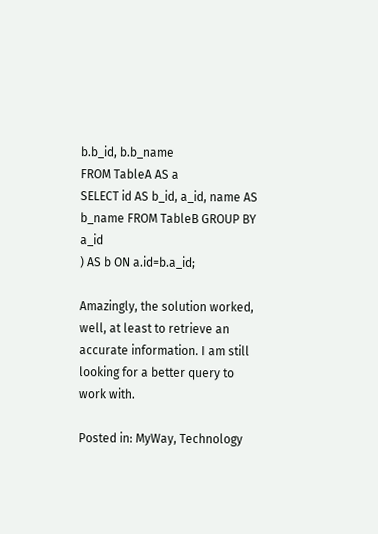b.b_id, b.b_name
FROM TableA AS a
SELECT id AS b_id, a_id, name AS b_name FROM TableB GROUP BY a_id
) AS b ON a.id=b.a_id;

Amazingly, the solution worked, well, at least to retrieve an accurate information. I am still looking for a better query to work with.

Posted in: MyWay, Technology